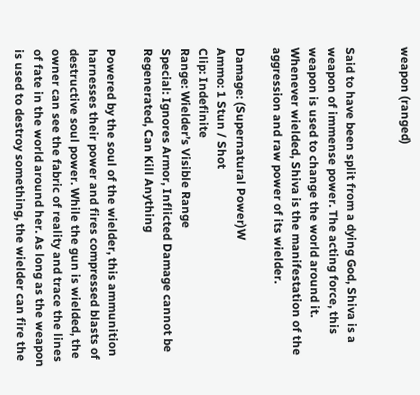weapon (ranged)


Said to have been split from a dying God, Shiva is a weapon of immense power. The acting force, this weapon is used to change the world around it. Whenever wielded, Shiva is the manifestation of the aggression and raw power of its wielder.

Damage: (Supernatural Power)W
Ammo: 1 Stun / Shot
Clip: Indefinite
Range: Wielder’s Visible Range
Special: Ignores Armor, Inflicted Damage cannot be Regenerated, Can Kill Anything

Powered by the soul of the wielder, this ammunition harnesses their power and fires compressed blasts of destructive soul power. While the gun is wielded, the owner can see the fabric of reality and trace the lines of fate in the world around her. As long as the weapon is used to destroy something, the wielder can fire the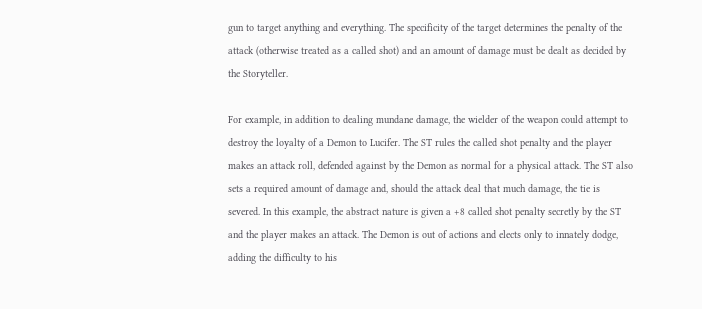gun to target anything and everything. The specificity of the target determines the penalty of the attack (otherwise treated as a called shot) and an amount of damage must be dealt as decided by the Storyteller.

For example, in addition to dealing mundane damage, the wielder of the weapon could attempt to destroy the loyalty of a Demon to Lucifer. The ST rules the called shot penalty and the player makes an attack roll, defended against by the Demon as normal for a physical attack. The ST also sets a required amount of damage and, should the attack deal that much damage, the tie is severed. In this example, the abstract nature is given a +8 called shot penalty secretly by the ST and the player makes an attack. The Demon is out of actions and elects only to innately dodge, adding the difficulty to his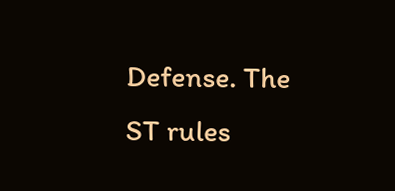Defense. The ST rules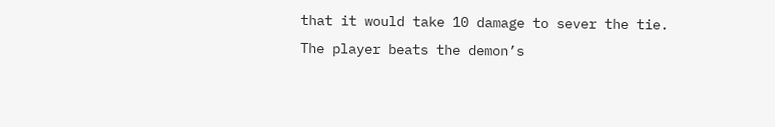that it would take 10 damage to sever the tie. The player beats the demon’s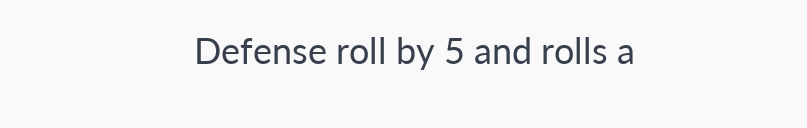Defense roll by 5 and rolls a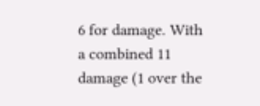6 for damage. With a combined 11 damage (1 over the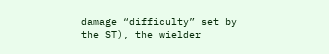damage “difficulty” set by the ST), the wielder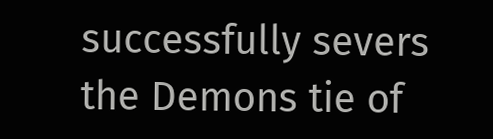successfully severs the Demons tie of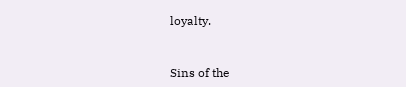loyalty.



Sins of the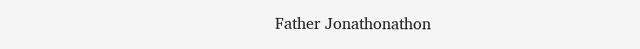Father Jonathonathon